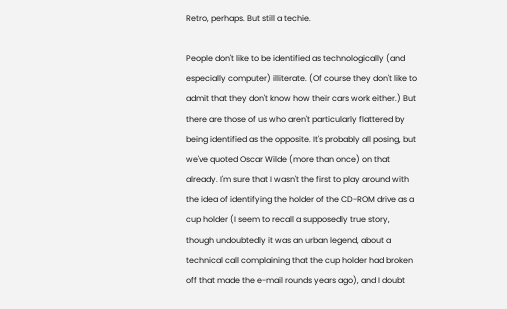Retro, perhaps. But still a techie.

People don't like to be identified as technologically (and especially computer) illiterate. (Of course they don't like to admit that they don't know how their cars work either.) But there are those of us who aren't particularly flattered by being identified as the opposite. It's probably all posing, but we've quoted Oscar Wilde (more than once) on that already. I'm sure that I wasn't the first to play around with the idea of identifying the holder of the CD-ROM drive as a cup holder (I seem to recall a supposedly true story, though undoubtedly it was an urban legend, about a technical call complaining that the cup holder had broken off that made the e-mail rounds years ago), and I doubt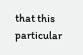that this particular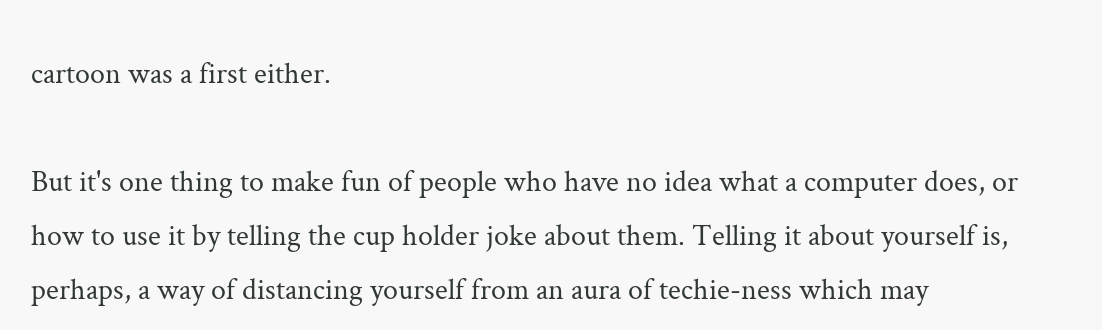cartoon was a first either.

But it's one thing to make fun of people who have no idea what a computer does, or how to use it by telling the cup holder joke about them. Telling it about yourself is, perhaps, a way of distancing yourself from an aura of techie-ness which may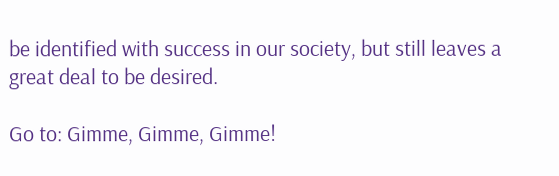be identified with success in our society, but still leaves a great deal to be desired.

Go to: Gimme, Gimme, Gimme!